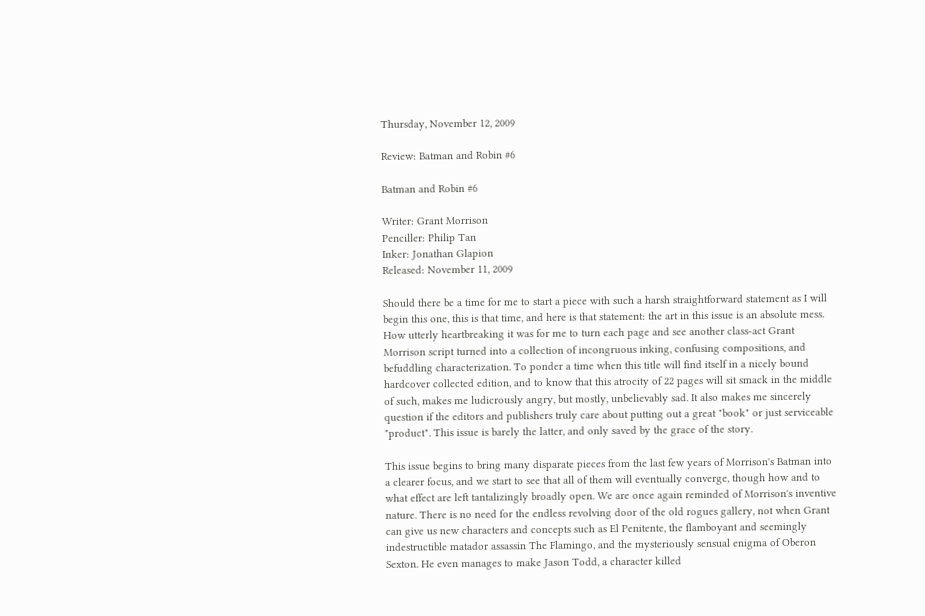Thursday, November 12, 2009

Review: Batman and Robin #6

Batman and Robin #6

Writer: Grant Morrison
Penciller: Philip Tan
Inker: Jonathan Glapion
Released: November 11, 2009

Should there be a time for me to start a piece with such a harsh straightforward statement as I will begin this one, this is that time, and here is that statement: the art in this issue is an absolute mess. How utterly heartbreaking it was for me to turn each page and see another class-act Grant Morrison script turned into a collection of incongruous inking, confusing compositions, and befuddling characterization. To ponder a time when this title will find itself in a nicely bound hardcover collected edition, and to know that this atrocity of 22 pages will sit smack in the middle of such, makes me ludicrously angry, but mostly, unbelievably sad. It also makes me sincerely question if the editors and publishers truly care about putting out a great "book" or just serviceable "product". This issue is barely the latter, and only saved by the grace of the story.

This issue begins to bring many disparate pieces from the last few years of Morrison's Batman into a clearer focus, and we start to see that all of them will eventually converge, though how and to what effect are left tantalizingly broadly open. We are once again reminded of Morrison's inventive nature. There is no need for the endless revolving door of the old rogues gallery, not when Grant can give us new characters and concepts such as El Penitente, the flamboyant and seemingly indestructible matador assassin The Flamingo, and the mysteriously sensual enigma of Oberon Sexton. He even manages to make Jason Todd, a character killed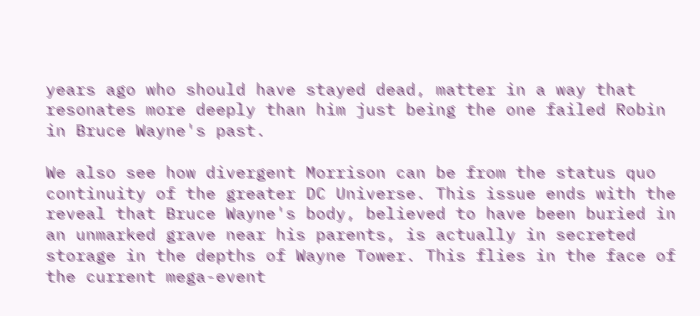years ago who should have stayed dead, matter in a way that resonates more deeply than him just being the one failed Robin in Bruce Wayne's past.

We also see how divergent Morrison can be from the status quo continuity of the greater DC Universe. This issue ends with the reveal that Bruce Wayne's body, believed to have been buried in an unmarked grave near his parents, is actually in secreted storage in the depths of Wayne Tower. This flies in the face of the current mega-event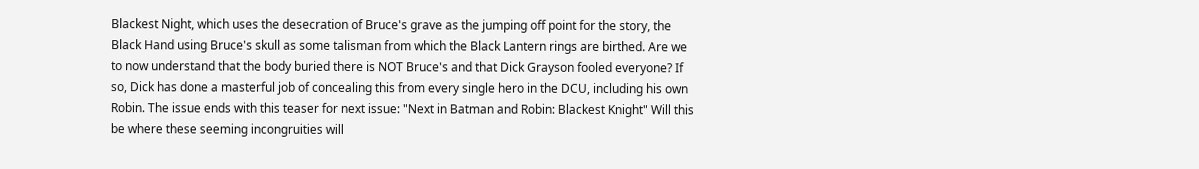Blackest Night, which uses the desecration of Bruce's grave as the jumping off point for the story, the Black Hand using Bruce's skull as some talisman from which the Black Lantern rings are birthed. Are we to now understand that the body buried there is NOT Bruce's and that Dick Grayson fooled everyone? If so, Dick has done a masterful job of concealing this from every single hero in the DCU, including his own Robin. The issue ends with this teaser for next issue: "Next in Batman and Robin: Blackest Knight" Will this be where these seeming incongruities will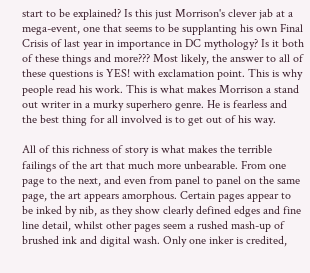start to be explained? Is this just Morrison's clever jab at a mega-event, one that seems to be supplanting his own Final Crisis of last year in importance in DC mythology? Is it both of these things and more??? Most likely, the answer to all of these questions is YES! with exclamation point. This is why people read his work. This is what makes Morrison a stand out writer in a murky superhero genre. He is fearless and the best thing for all involved is to get out of his way.

All of this richness of story is what makes the terrible failings of the art that much more unbearable. From one page to the next, and even from panel to panel on the same page, the art appears amorphous. Certain pages appear to be inked by nib, as they show clearly defined edges and fine line detail, whilst other pages seem a rushed mash-up of brushed ink and digital wash. Only one inker is credited,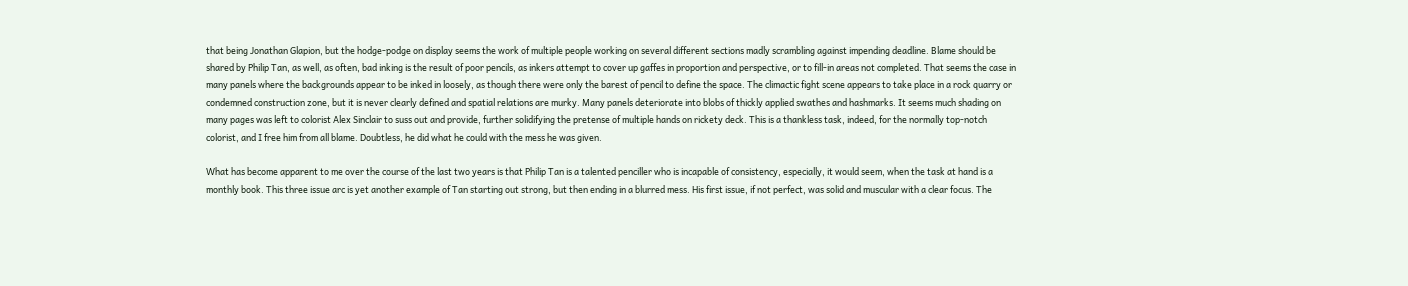that being Jonathan Glapion, but the hodge-podge on display seems the work of multiple people working on several different sections madly scrambling against impending deadline. Blame should be shared by Philip Tan, as well, as often, bad inking is the result of poor pencils, as inkers attempt to cover up gaffes in proportion and perspective, or to fill-in areas not completed. That seems the case in many panels where the backgrounds appear to be inked in loosely, as though there were only the barest of pencil to define the space. The climactic fight scene appears to take place in a rock quarry or condemned construction zone, but it is never clearly defined and spatial relations are murky. Many panels deteriorate into blobs of thickly applied swathes and hashmarks. It seems much shading on many pages was left to colorist Alex Sinclair to suss out and provide, further solidifying the pretense of multiple hands on rickety deck. This is a thankless task, indeed, for the normally top-notch colorist, and I free him from all blame. Doubtless, he did what he could with the mess he was given.

What has become apparent to me over the course of the last two years is that Philip Tan is a talented penciller who is incapable of consistency, especially, it would seem, when the task at hand is a monthly book. This three issue arc is yet another example of Tan starting out strong, but then ending in a blurred mess. His first issue, if not perfect, was solid and muscular with a clear focus. The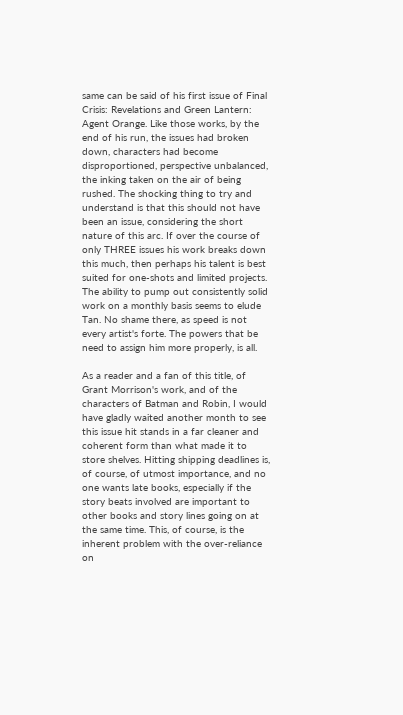same can be said of his first issue of Final Crisis: Revelations and Green Lantern: Agent Orange. Like those works, by the end of his run, the issues had broken down, characters had become disproportioned, perspective unbalanced, the inking taken on the air of being rushed. The shocking thing to try and understand is that this should not have been an issue, considering the short nature of this arc. If over the course of only THREE issues his work breaks down this much, then perhaps his talent is best suited for one-shots and limited projects. The ability to pump out consistently solid work on a monthly basis seems to elude Tan. No shame there, as speed is not every artist's forte. The powers that be need to assign him more properly, is all.

As a reader and a fan of this title, of Grant Morrison's work, and of the characters of Batman and Robin, I would have gladly waited another month to see this issue hit stands in a far cleaner and coherent form than what made it to store shelves. Hitting shipping deadlines is, of course, of utmost importance, and no one wants late books, especially if the story beats involved are important to other books and story lines going on at the same time. This, of course, is the inherent problem with the over-reliance on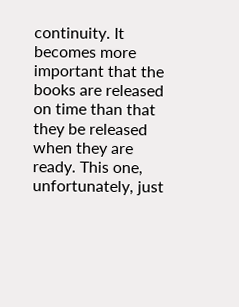continuity. It becomes more important that the books are released on time than that they be released when they are ready. This one, unfortunately, just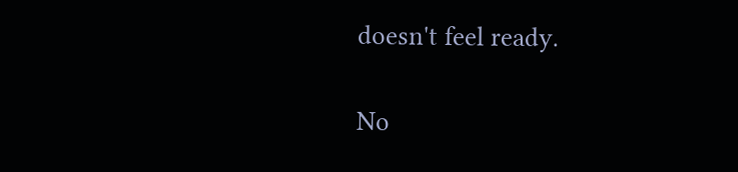doesn't feel ready.

No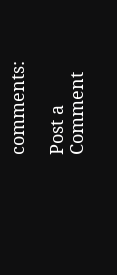comments:

Post a Comment